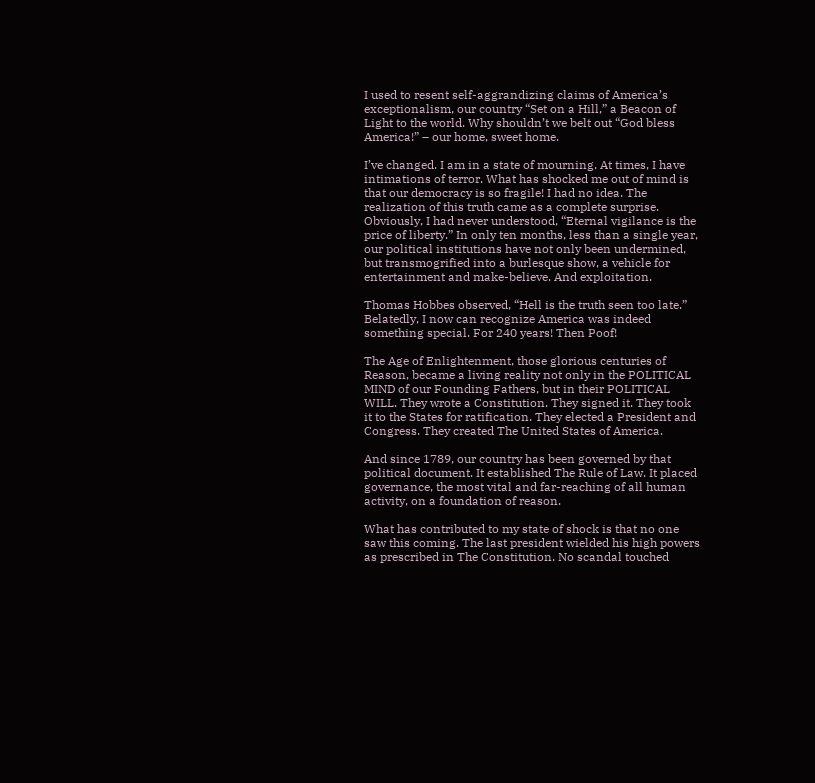I used to resent self-aggrandizing claims of America’s exceptionalism, our country “Set on a Hill,” a Beacon of Light to the world. Why shouldn’t we belt out “God bless America!” – our home, sweet home.

I’ve changed. I am in a state of mourning. At times, I have intimations of terror. What has shocked me out of mind is that our democracy is so fragile! I had no idea. The realization of this truth came as a complete surprise. Obviously, I had never understood, “Eternal vigilance is the price of liberty.” In only ten months, less than a single year, our political institutions have not only been undermined, but transmogrified into a burlesque show, a vehicle for entertainment and make-believe. And exploitation.

Thomas Hobbes observed, “Hell is the truth seen too late.” Belatedly, I now can recognize America was indeed something special. For 240 years! Then Poof!

The Age of Enlightenment, those glorious centuries of Reason, became a living reality not only in the POLITICAL MIND of our Founding Fathers, but in their POLITICAL WILL. They wrote a Constitution. They signed it. They took it to the States for ratification. They elected a President and Congress. They created The United States of America.

And since 1789, our country has been governed by that political document. It established The Rule of Law. It placed governance, the most vital and far-reaching of all human activity, on a foundation of reason.

What has contributed to my state of shock is that no one saw this coming. The last president wielded his high powers as prescribed in The Constitution. No scandal touched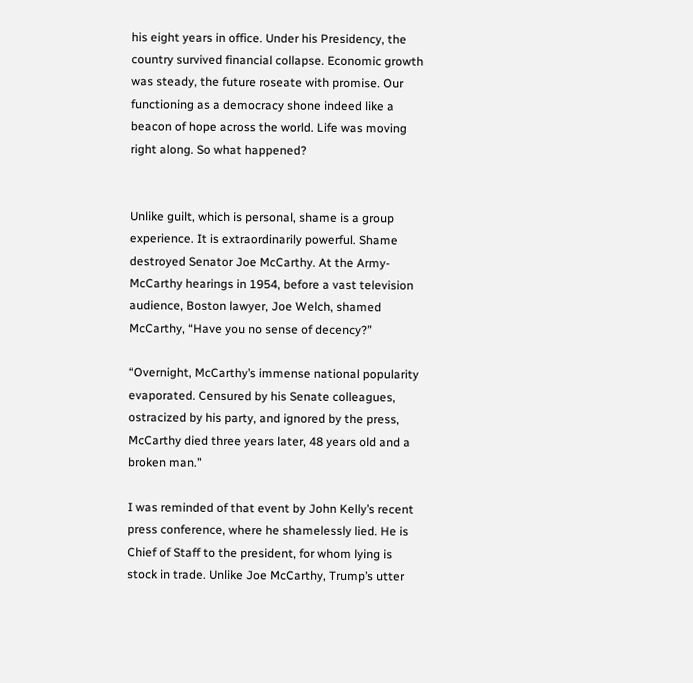his eight years in office. Under his Presidency, the country survived financial collapse. Economic growth was steady, the future roseate with promise. Our functioning as a democracy shone indeed like a beacon of hope across the world. Life was moving right along. So what happened?


Unlike guilt, which is personal, shame is a group experience. It is extraordinarily powerful. Shame destroyed Senator Joe McCarthy. At the Army-McCarthy hearings in 1954, before a vast television audience, Boston lawyer, Joe Welch, shamed McCarthy, “Have you no sense of decency?”

“Overnight, McCarthy’s immense national popularity evaporated. Censured by his Senate colleagues, ostracized by his party, and ignored by the press, McCarthy died three years later, 48 years old and a broken man.”

I was reminded of that event by John Kelly’s recent press conference, where he shamelessly lied. He is Chief of Staff to the president, for whom lying is stock in trade. Unlike Joe McCarthy, Trump’s utter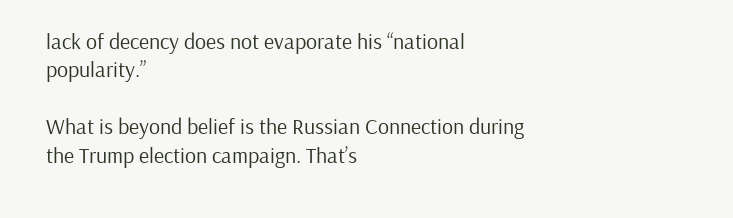lack of decency does not evaporate his “national popularity.”

What is beyond belief is the Russian Connection during the Trump election campaign. That’s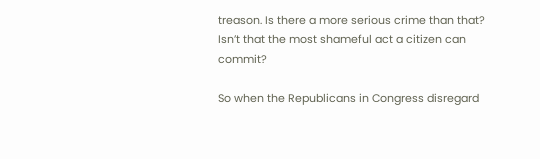treason. Is there a more serious crime than that? Isn’t that the most shameful act a citizen can commit?

So when the Republicans in Congress disregard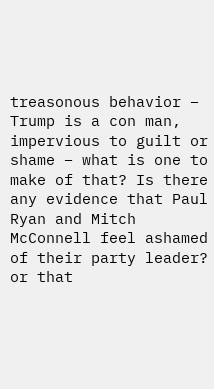treasonous behavior – Trump is a con man, impervious to guilt or shame – what is one to make of that? Is there any evidence that Paul Ryan and Mitch McConnell feel ashamed of their party leader? or that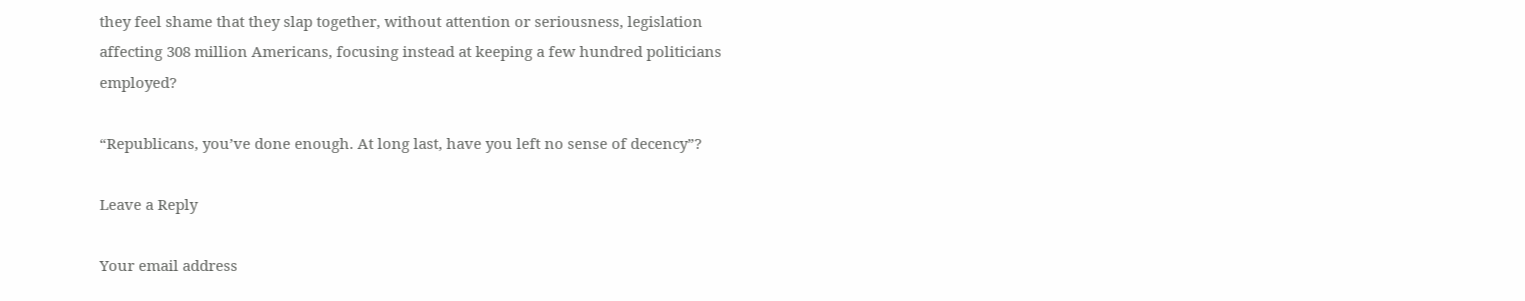they feel shame that they slap together, without attention or seriousness, legislation affecting 308 million Americans, focusing instead at keeping a few hundred politicians employed?

“Republicans, you’ve done enough. At long last, have you left no sense of decency”?

Leave a Reply

Your email address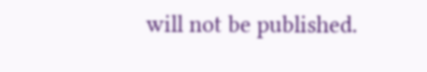will not be published.